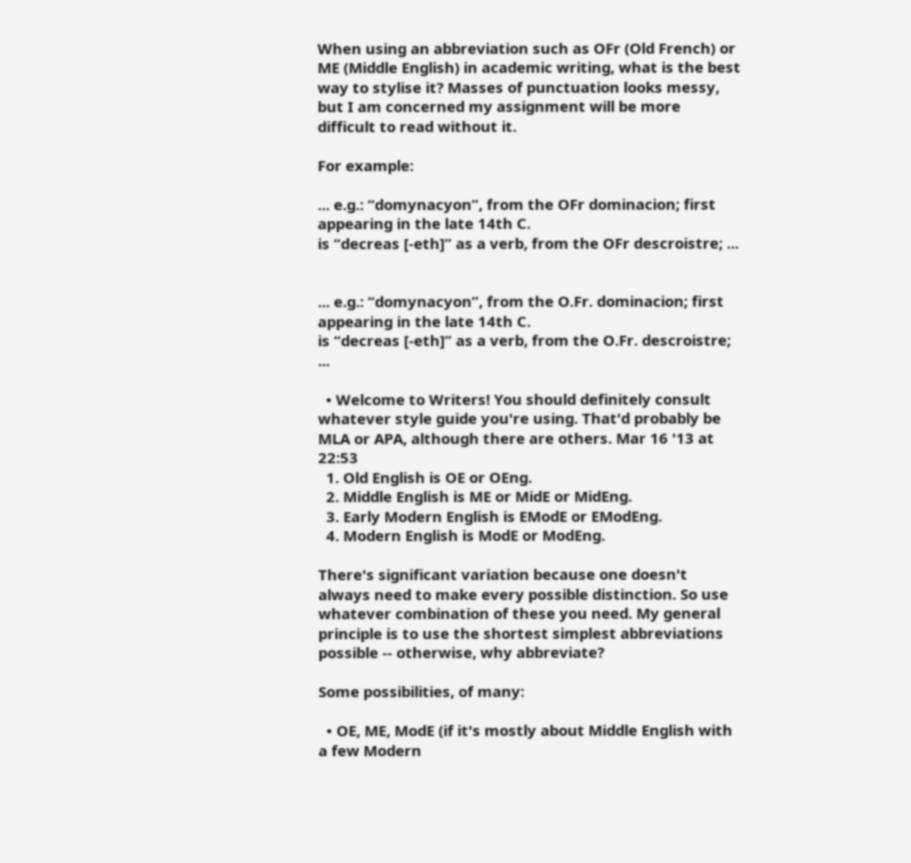When using an abbreviation such as OFr (Old French) or ME (Middle English) in academic writing, what is the best way to stylise it? Masses of punctuation looks messy, but I am concerned my assignment will be more difficult to read without it.

For example:

... e.g.: “domynacyon”, from the OFr dominacion; first appearing in the late 14th C.
is “decreas [-eth]” as a verb, from the OFr descroistre; ...


... e.g.: “domynacyon”, from the O.Fr. dominacion; first appearing in the late 14th C.
is “decreas [-eth]” as a verb, from the O.Fr. descroistre; ...

  • Welcome to Writers! You should definitely consult whatever style guide you're using. That'd probably be MLA or APA, although there are others. Mar 16 '13 at 22:53
  1. Old English is OE or OEng.
  2. Middle English is ME or MidE or MidEng.
  3. Early Modern English is EModE or EModEng.
  4. Modern English is ModE or ModEng.

There's significant variation because one doesn't always need to make every possible distinction. So use whatever combination of these you need. My general principle is to use the shortest simplest abbreviations possible -- otherwise, why abbreviate?

Some possibilities, of many:

  • OE, ME, ModE (if it's mostly about Middle English with a few Modern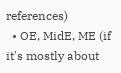references)
  • OE, MidE, ME (if it's mostly about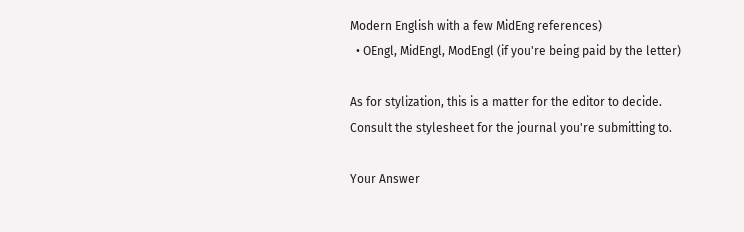Modern English with a few MidEng references)
  • OEngl, MidEngl, ModEngl (if you're being paid by the letter)

As for stylization, this is a matter for the editor to decide.
Consult the stylesheet for the journal you're submitting to.

Your Answer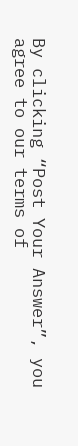By clicking “Post Your Answer”, you agree to our terms of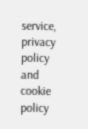service, privacy policy and cookie policy